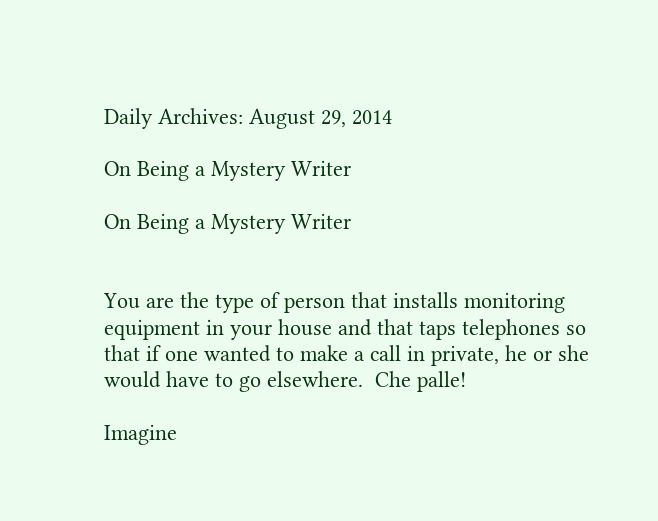Daily Archives: August 29, 2014

On Being a Mystery Writer

On Being a Mystery Writer


You are the type of person that installs monitoring equipment in your house and that taps telephones so that if one wanted to make a call in private, he or she would have to go elsewhere.  Che palle!

Imagine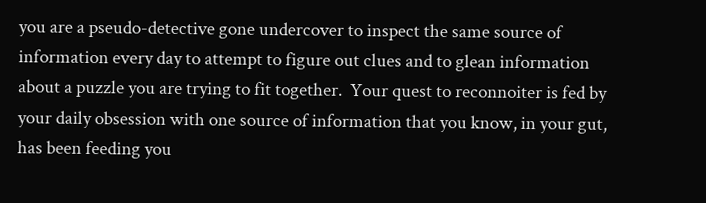you are a pseudo-detective gone undercover to inspect the same source of information every day to attempt to figure out clues and to glean information about a puzzle you are trying to fit together.  Your quest to reconnoiter is fed by your daily obsession with one source of information that you know, in your gut, has been feeding you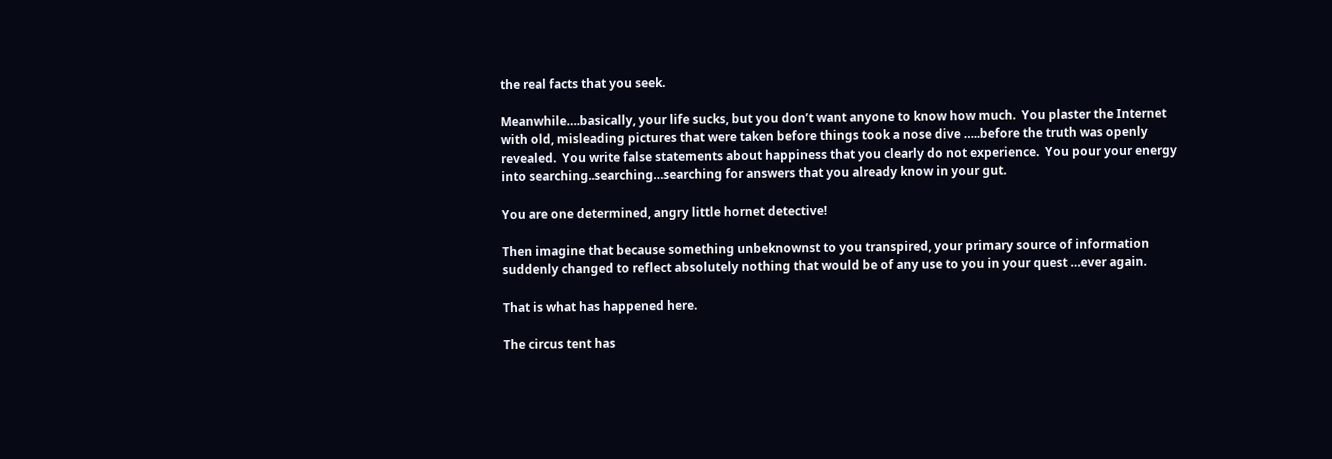the real facts that you seek.

Meanwhile….basically, your life sucks, but you don’t want anyone to know how much.  You plaster the Internet with old, misleading pictures that were taken before things took a nose dive …..before the truth was openly revealed.  You write false statements about happiness that you clearly do not experience.  You pour your energy into searching..searching…searching for answers that you already know in your gut.

You are one determined, angry little hornet detective!

Then imagine that because something unbeknownst to you transpired, your primary source of information suddenly changed to reflect absolutely nothing that would be of any use to you in your quest …ever again.

That is what has happened here.

The circus tent has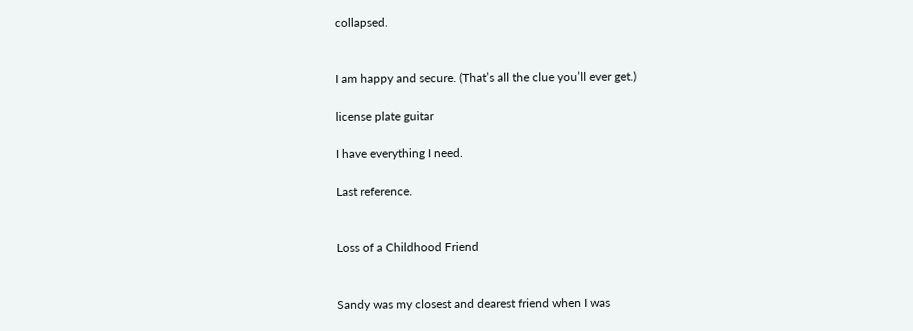collapsed.


I am happy and secure. (That’s all the clue you’ll ever get.)

license plate guitar

I have everything I need.

Last reference.


Loss of a Childhood Friend


Sandy was my closest and dearest friend when I was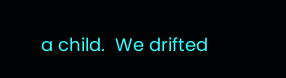a child.  We drifted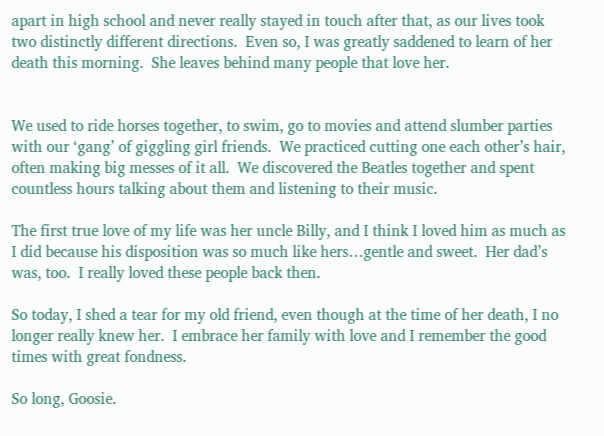apart in high school and never really stayed in touch after that, as our lives took two distinctly different directions.  Even so, I was greatly saddened to learn of her death this morning.  She leaves behind many people that love her.


We used to ride horses together, to swim, go to movies and attend slumber parties with our ‘gang’ of giggling girl friends.  We practiced cutting one each other’s hair, often making big messes of it all.  We discovered the Beatles together and spent countless hours talking about them and listening to their music.

The first true love of my life was her uncle Billy, and I think I loved him as much as I did because his disposition was so much like hers…gentle and sweet.  Her dad’s was, too.  I really loved these people back then.

So today, I shed a tear for my old friend, even though at the time of her death, I no longer really knew her.  I embrace her family with love and I remember the good times with great fondness.

So long, Goosie.